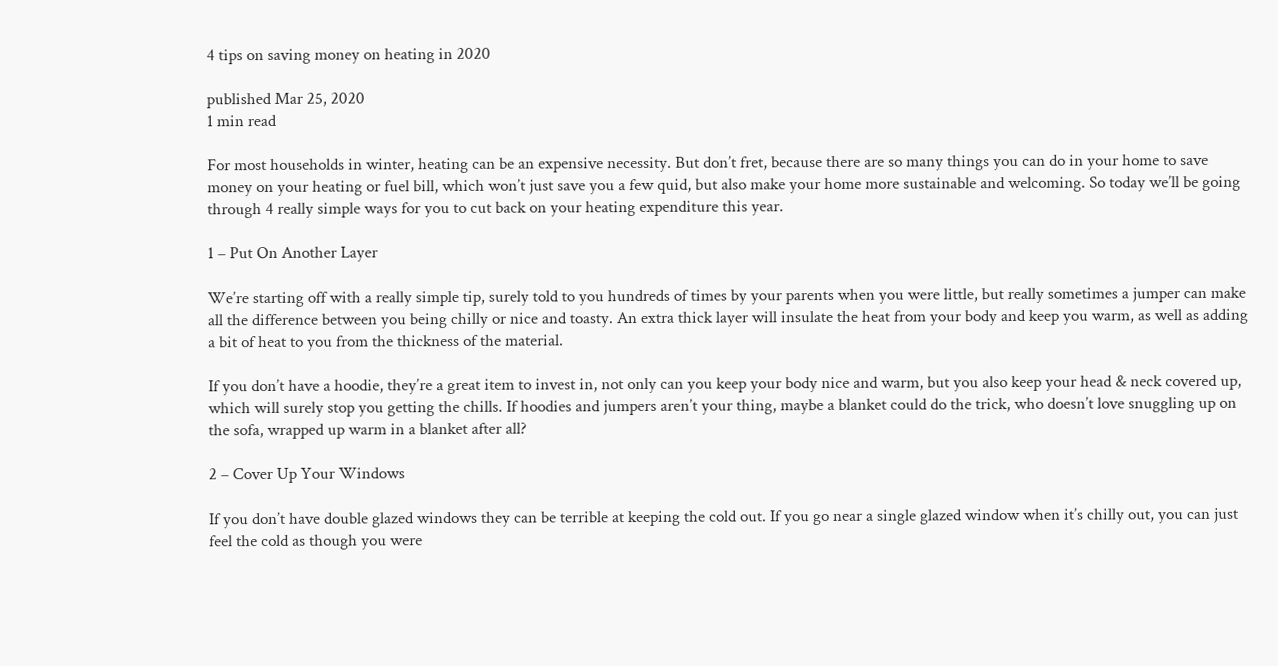4 tips on saving money on heating in 2020

published Mar 25, 2020
1 min read

For most households in winter, heating can be an expensive necessity. But don’t fret, because there are so many things you can do in your home to save money on your heating or fuel bill, which won’t just save you a few quid, but also make your home more sustainable and welcoming. So today we’ll be going through 4 really simple ways for you to cut back on your heating expenditure this year.

1 – Put On Another Layer

We’re starting off with a really simple tip, surely told to you hundreds of times by your parents when you were little, but really sometimes a jumper can make all the difference between you being chilly or nice and toasty. An extra thick layer will insulate the heat from your body and keep you warm, as well as adding a bit of heat to you from the thickness of the material.

If you don’t have a hoodie, they’re a great item to invest in, not only can you keep your body nice and warm, but you also keep your head & neck covered up, which will surely stop you getting the chills. If hoodies and jumpers aren’t your thing, maybe a blanket could do the trick, who doesn’t love snuggling up on the sofa, wrapped up warm in a blanket after all?

2 – Cover Up Your Windows

If you don’t have double glazed windows they can be terrible at keeping the cold out. If you go near a single glazed window when it’s chilly out, you can just feel the cold as though you were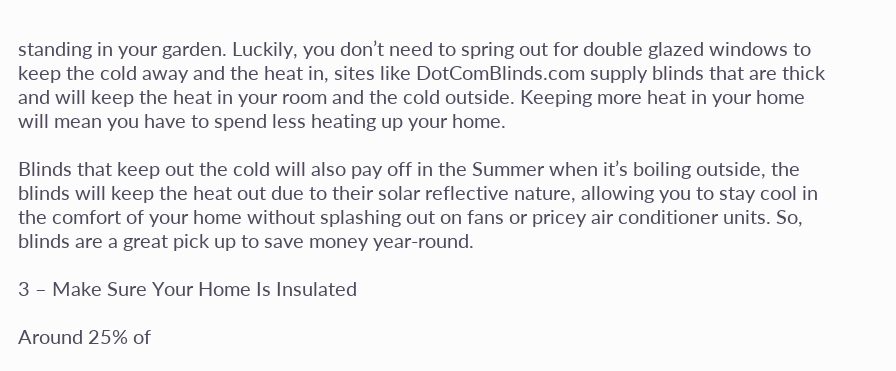standing in your garden. Luckily, you don’t need to spring out for double glazed windows to keep the cold away and the heat in, sites like DotComBlinds.com supply blinds that are thick and will keep the heat in your room and the cold outside. Keeping more heat in your home will mean you have to spend less heating up your home.

Blinds that keep out the cold will also pay off in the Summer when it’s boiling outside, the blinds will keep the heat out due to their solar reflective nature, allowing you to stay cool in the comfort of your home without splashing out on fans or pricey air conditioner units. So, blinds are a great pick up to save money year-round.

3 – Make Sure Your Home Is Insulated

Around 25% of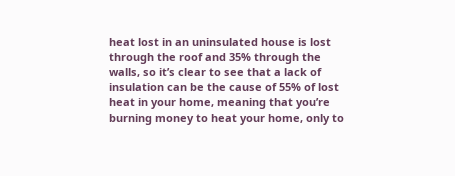heat lost in an uninsulated house is lost through the roof and 35% through the walls, so it’s clear to see that a lack of insulation can be the cause of 55% of lost heat in your home, meaning that you’re burning money to heat your home, only to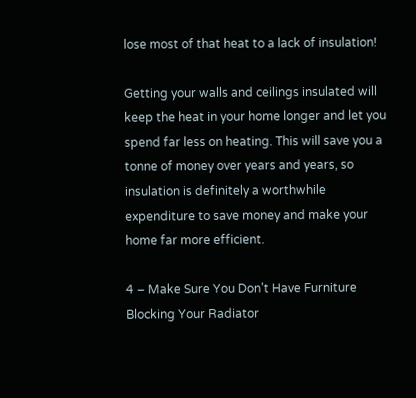lose most of that heat to a lack of insulation!

Getting your walls and ceilings insulated will keep the heat in your home longer and let you spend far less on heating. This will save you a tonne of money over years and years, so insulation is definitely a worthwhile expenditure to save money and make your home far more efficient.

4 – Make Sure You Don’t Have Furniture Blocking Your Radiator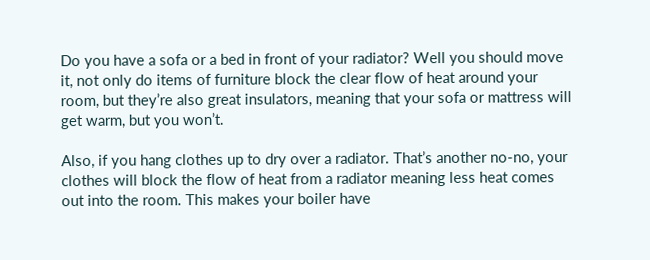Do you have a sofa or a bed in front of your radiator? Well you should move it, not only do items of furniture block the clear flow of heat around your room, but they’re also great insulators, meaning that your sofa or mattress will get warm, but you won’t.

Also, if you hang clothes up to dry over a radiator. That’s another no-no, your clothes will block the flow of heat from a radiator meaning less heat comes out into the room. This makes your boiler have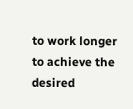to work longer to achieve the desired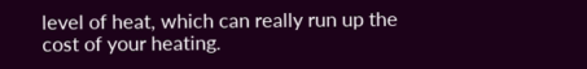level of heat, which can really run up the cost of your heating.